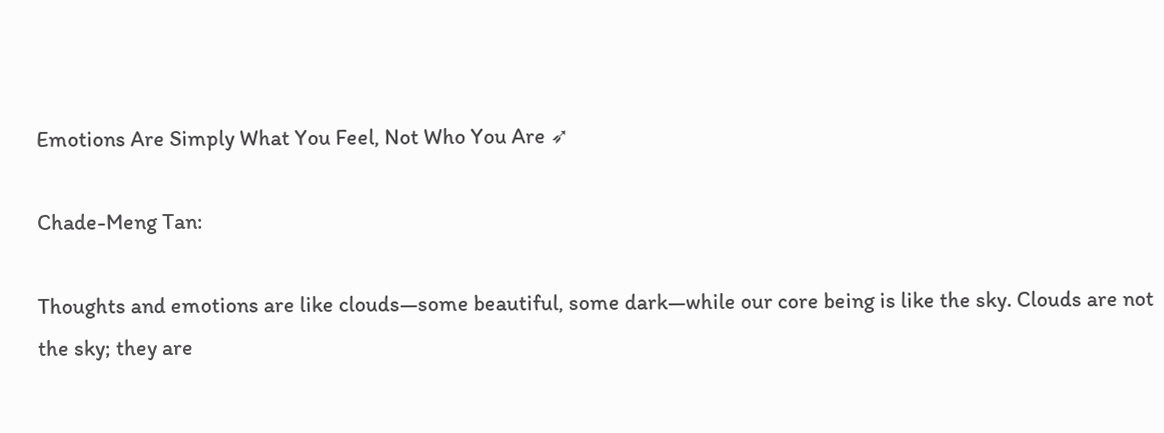Emotions Are Simply What You Feel, Not Who You Are ➶

Chade-Meng Tan:

Thoughts and emotions are like clouds—some beautiful, some dark—while our core being is like the sky. Clouds are not the sky; they are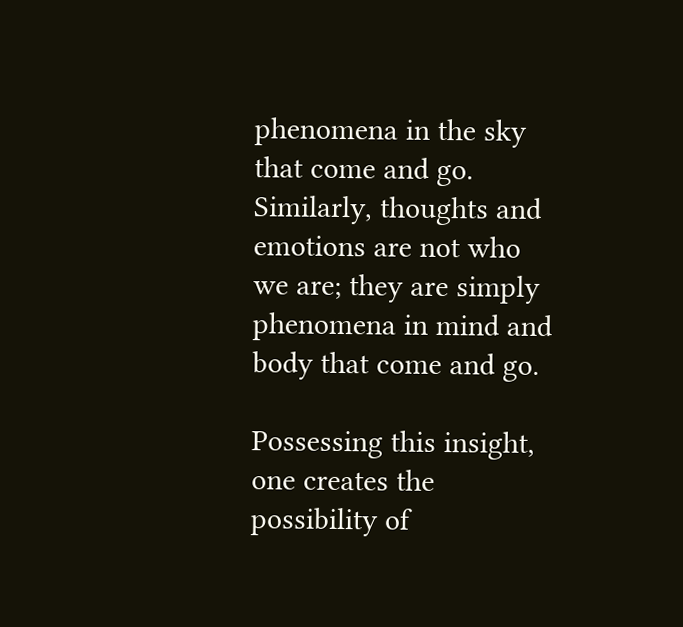phenomena in the sky that come and go. Similarly, thoughts and emotions are not who we are; they are simply phenomena in mind and body that come and go.

Possessing this insight, one creates the possibility of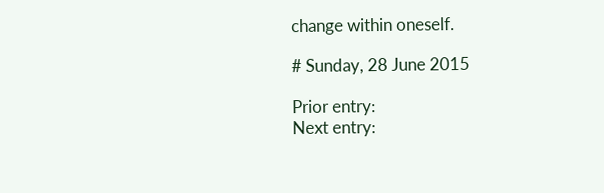change within oneself.

# Sunday, 28 June 2015

Prior entry:
Next entry: